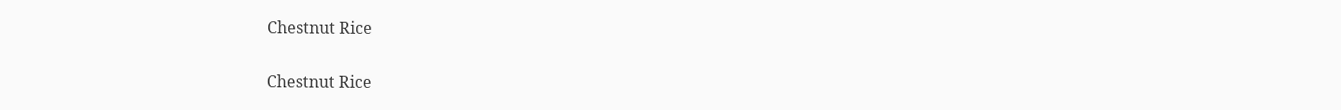Chestnut Rice

Chestnut Rice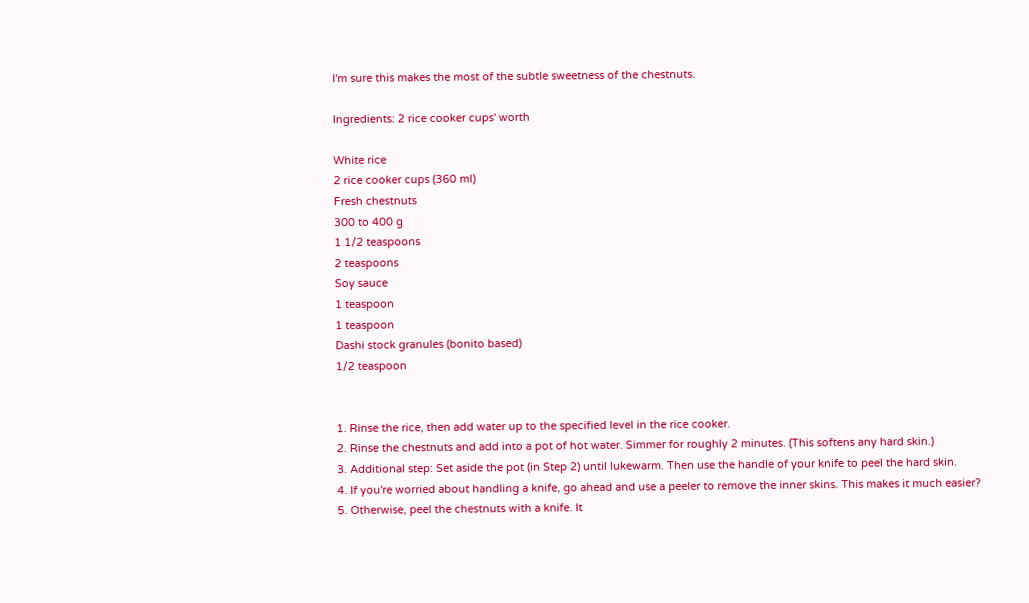I'm sure this makes the most of the subtle sweetness of the chestnuts.

Ingredients: 2 rice cooker cups' worth

White rice
2 rice cooker cups (360 ml)
Fresh chestnuts
300 to 400 g
1 1/2 teaspoons
2 teaspoons
Soy sauce
1 teaspoon
1 teaspoon
Dashi stock granules (bonito based)
1/2 teaspoon


1. Rinse the rice, then add water up to the specified level in the rice cooker.
2. Rinse the chestnuts and add into a pot of hot water. Simmer for roughly 2 minutes. (This softens any hard skin.)
3. Additional step: Set aside the pot (in Step 2) until lukewarm. Then use the handle of your knife to peel the hard skin.
4. If you're worried about handling a knife, go ahead and use a peeler to remove the inner skins. This makes it much easier?
5. Otherwise, peel the chestnuts with a knife. It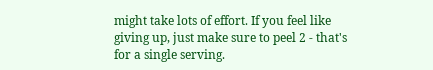might take lots of effort. If you feel like giving up, just make sure to peel 2 - that's for a single serving.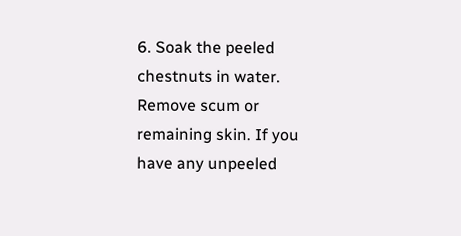6. Soak the peeled chestnuts in water. Remove scum or remaining skin. If you have any unpeeled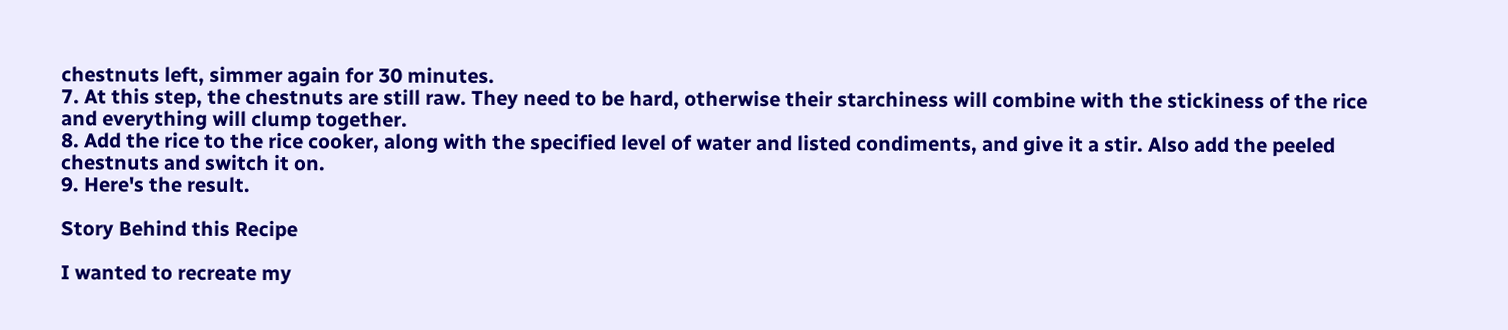chestnuts left, simmer again for 30 minutes.
7. At this step, the chestnuts are still raw. They need to be hard, otherwise their starchiness will combine with the stickiness of the rice and everything will clump together.
8. Add the rice to the rice cooker, along with the specified level of water and listed condiments, and give it a stir. Also add the peeled chestnuts and switch it on.
9. Here's the result.

Story Behind this Recipe

I wanted to recreate my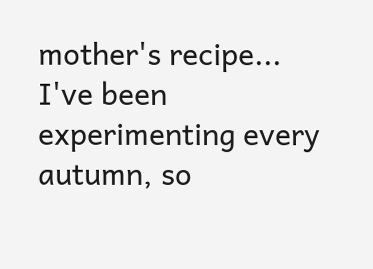mother's recipe... I've been experimenting every autumn, so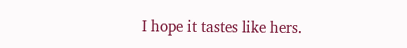I hope it tastes like hers.